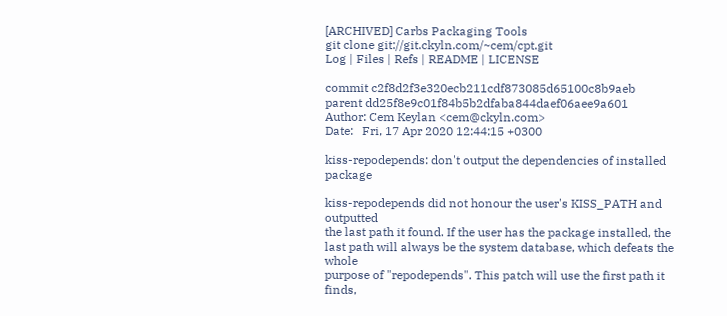[ARCHIVED] Carbs Packaging Tools
git clone git://git.ckyln.com/~cem/cpt.git
Log | Files | Refs | README | LICENSE

commit c2f8d2f3e320ecb211cdf873085d65100c8b9aeb
parent dd25f8e9c01f84b5b2dfaba844daef06aee9a601
Author: Cem Keylan <cem@ckyln.com>
Date:   Fri, 17 Apr 2020 12:44:15 +0300

kiss-repodepends: don't output the dependencies of installed package

kiss-repodepends did not honour the user's KISS_PATH and outputted
the last path it found. If the user has the package installed, the
last path will always be the system database, which defeats the whole
purpose of "repodepends". This patch will use the first path it finds,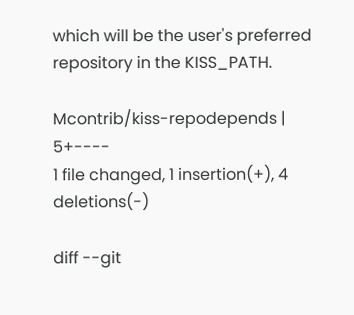which will be the user's preferred repository in the KISS_PATH.

Mcontrib/kiss-repodepends | 5+----
1 file changed, 1 insertion(+), 4 deletions(-)

diff --git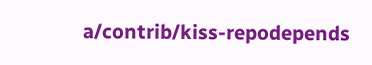a/contrib/kiss-repodepends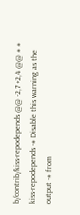b/contrib/kiss-repodepends @@ -2,7 +2,4 @@ # # kiss-repodepends -# Disable this warning as the output -# from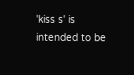'kiss s' is intended to be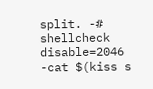split. -# shellcheck disable=2046 -cat $(kiss s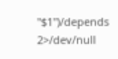"$1")/depends 2>/dev/null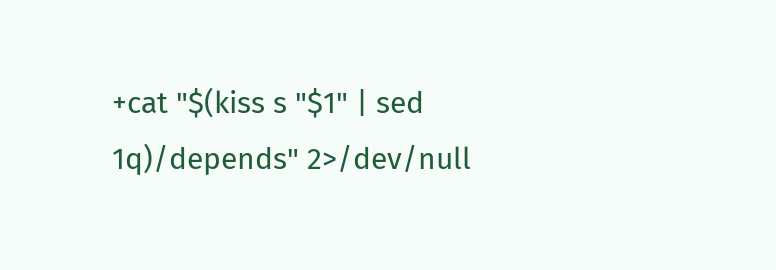+cat "$(kiss s "$1" | sed 1q)/depends" 2>/dev/null